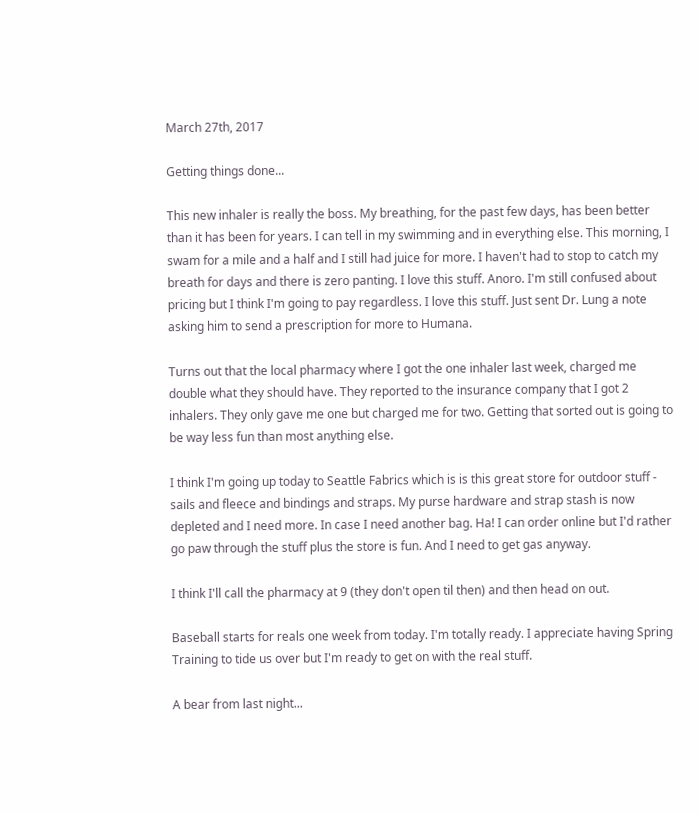March 27th, 2017

Getting things done...

This new inhaler is really the boss. My breathing, for the past few days, has been better than it has been for years. I can tell in my swimming and in everything else. This morning, I swam for a mile and a half and I still had juice for more. I haven't had to stop to catch my breath for days and there is zero panting. I love this stuff. Anoro. I'm still confused about pricing but I think I'm going to pay regardless. I love this stuff. Just sent Dr. Lung a note asking him to send a prescription for more to Humana.

Turns out that the local pharmacy where I got the one inhaler last week, charged me double what they should have. They reported to the insurance company that I got 2 inhalers. They only gave me one but charged me for two. Getting that sorted out is going to be way less fun than most anything else.

I think I'm going up today to Seattle Fabrics which is is this great store for outdoor stuff - sails and fleece and bindings and straps. My purse hardware and strap stash is now depleted and I need more. In case I need another bag. Ha! I can order online but I'd rather go paw through the stuff plus the store is fun. And I need to get gas anyway.

I think I'll call the pharmacy at 9 (they don't open til then) and then head on out.

Baseball starts for reals one week from today. I'm totally ready. I appreciate having Spring Training to tide us over but I'm ready to get on with the real stuff.

A bear from last night...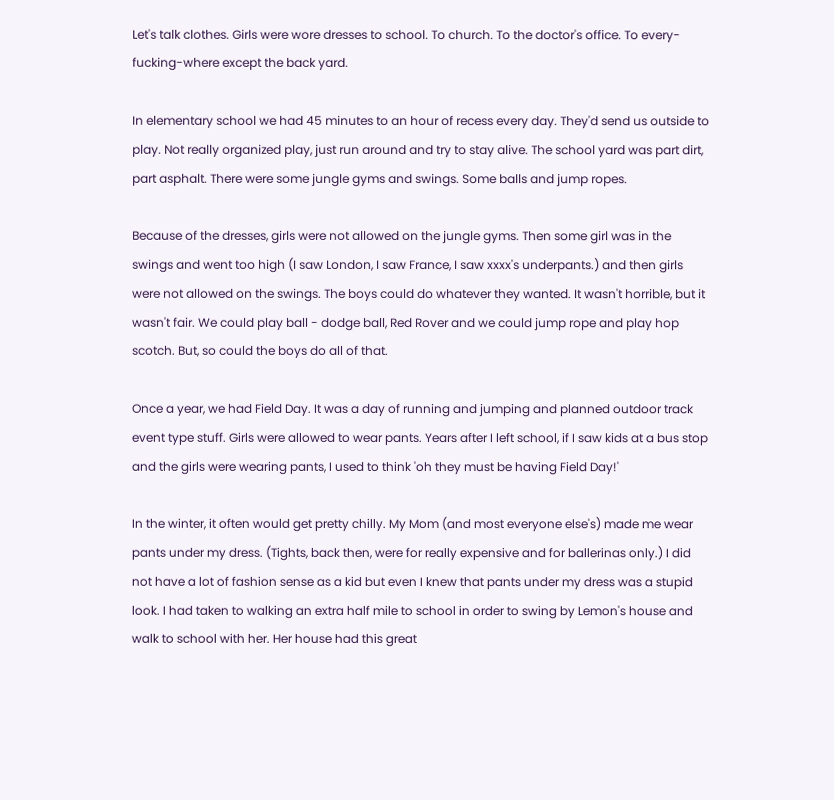Let's talk clothes. Girls were wore dresses to school. To church. To the doctor's office. To every-fucking-where except the back yard.

In elementary school we had 45 minutes to an hour of recess every day. They'd send us outside to play. Not really organized play, just run around and try to stay alive. The school yard was part dirt, part asphalt. There were some jungle gyms and swings. Some balls and jump ropes.

Because of the dresses, girls were not allowed on the jungle gyms. Then some girl was in the swings and went too high (I saw London, I saw France, I saw xxxx's underpants.) and then girls were not allowed on the swings. The boys could do whatever they wanted. It wasn't horrible, but it wasn't fair. We could play ball - dodge ball, Red Rover and we could jump rope and play hop scotch. But, so could the boys do all of that.

Once a year, we had Field Day. It was a day of running and jumping and planned outdoor track event type stuff. Girls were allowed to wear pants. Years after I left school, if I saw kids at a bus stop and the girls were wearing pants, I used to think 'oh they must be having Field Day!'

In the winter, it often would get pretty chilly. My Mom (and most everyone else's) made me wear pants under my dress. (Tights, back then, were for really expensive and for ballerinas only.) I did not have a lot of fashion sense as a kid but even I knew that pants under my dress was a stupid look. I had taken to walking an extra half mile to school in order to swing by Lemon's house and walk to school with her. Her house had this great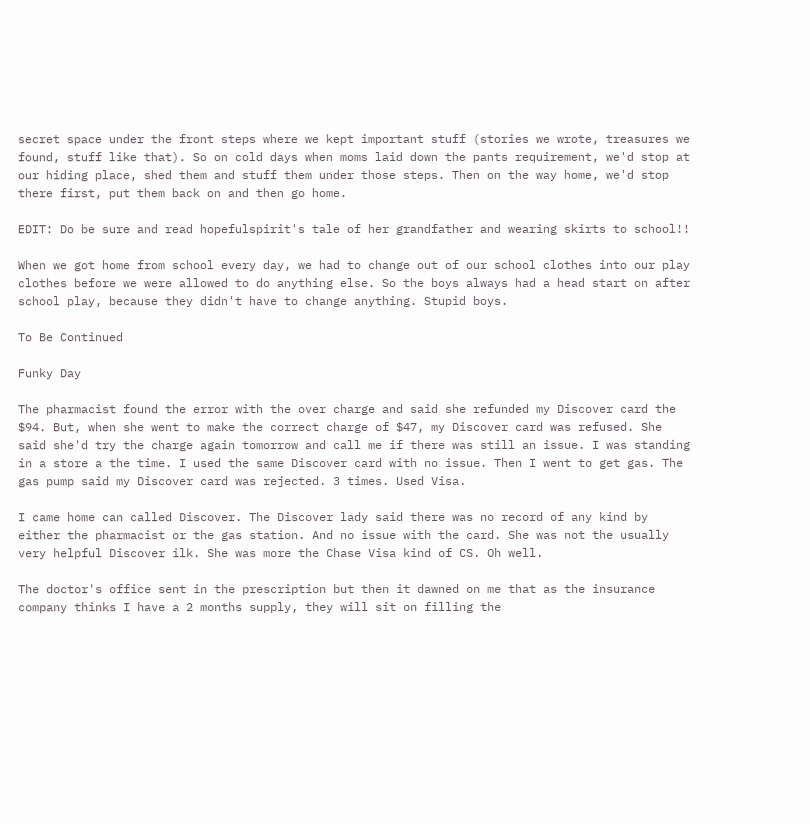secret space under the front steps where we kept important stuff (stories we wrote, treasures we found, stuff like that). So on cold days when moms laid down the pants requirement, we'd stop at our hiding place, shed them and stuff them under those steps. Then on the way home, we'd stop there first, put them back on and then go home.

EDIT: Do be sure and read hopefulspirit's tale of her grandfather and wearing skirts to school!!

When we got home from school every day, we had to change out of our school clothes into our play clothes before we were allowed to do anything else. So the boys always had a head start on after school play, because they didn't have to change anything. Stupid boys.

To Be Continued

Funky Day

The pharmacist found the error with the over charge and said she refunded my Discover card the $94. But, when she went to make the correct charge of $47, my Discover card was refused. She said she'd try the charge again tomorrow and call me if there was still an issue. I was standing in a store a the time. I used the same Discover card with no issue. Then I went to get gas. The gas pump said my Discover card was rejected. 3 times. Used Visa.

I came home can called Discover. The Discover lady said there was no record of any kind by either the pharmacist or the gas station. And no issue with the card. She was not the usually very helpful Discover ilk. She was more the Chase Visa kind of CS. Oh well.

The doctor's office sent in the prescription but then it dawned on me that as the insurance company thinks I have a 2 months supply, they will sit on filling the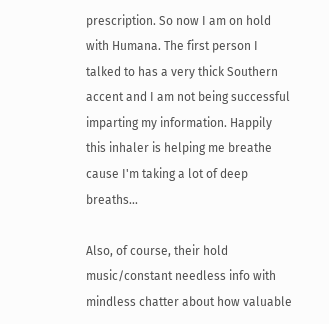prescription. So now I am on hold with Humana. The first person I talked to has a very thick Southern accent and I am not being successful imparting my information. Happily this inhaler is helping me breathe cause I'm taking a lot of deep breaths...

Also, of course, their hold music/constant needless info with mindless chatter about how valuable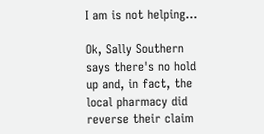I am is not helping...

Ok, Sally Southern says there's no hold up and, in fact, the local pharmacy did reverse their claim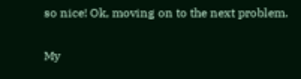so nice! Ok, moving on to the next problem.

My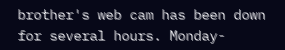brother's web cam has been down for several hours. Monday-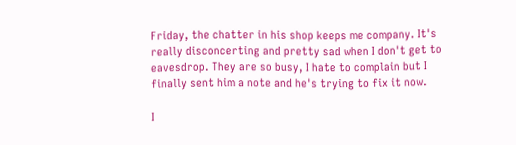Friday, the chatter in his shop keeps me company. It's really disconcerting and pretty sad when I don't get to eavesdrop. They are so busy, I hate to complain but I finally sent him a note and he's trying to fix it now.

I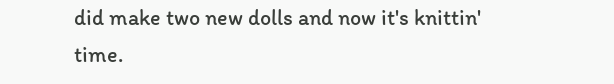did make two new dolls and now it's knittin' time.